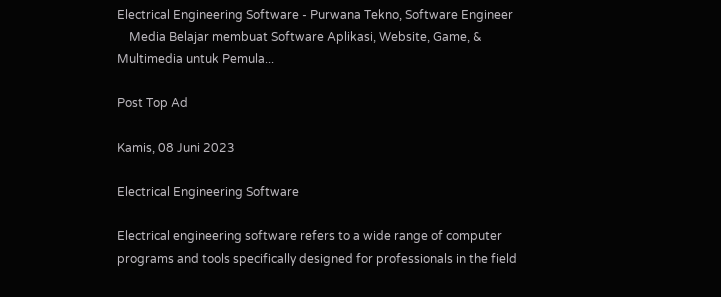Electrical Engineering Software - Purwana Tekno, Software Engineer
    Media Belajar membuat Software Aplikasi, Website, Game, & Multimedia untuk Pemula...

Post Top Ad

Kamis, 08 Juni 2023

Electrical Engineering Software

Electrical engineering software refers to a wide range of computer programs and tools specifically designed for professionals in the field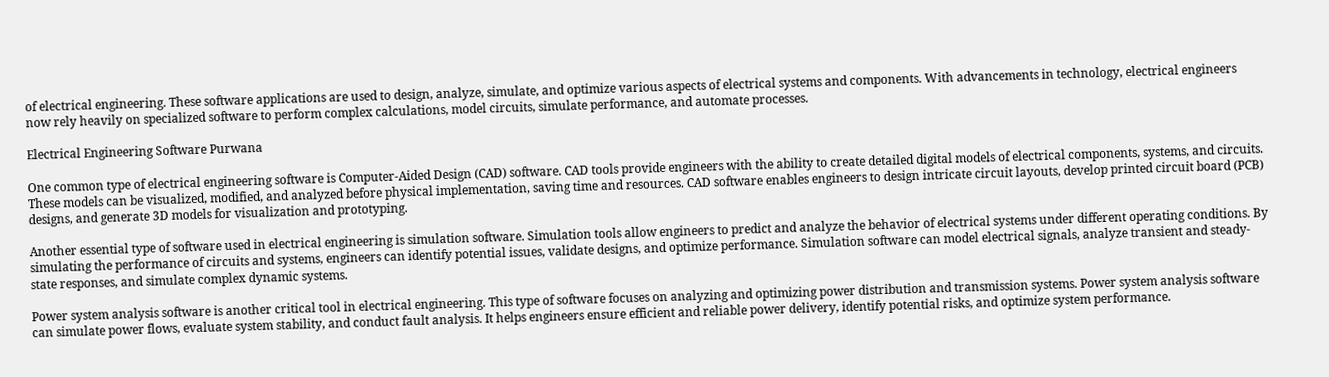of electrical engineering. These software applications are used to design, analyze, simulate, and optimize various aspects of electrical systems and components. With advancements in technology, electrical engineers now rely heavily on specialized software to perform complex calculations, model circuits, simulate performance, and automate processes.

Electrical Engineering Software Purwana

One common type of electrical engineering software is Computer-Aided Design (CAD) software. CAD tools provide engineers with the ability to create detailed digital models of electrical components, systems, and circuits. These models can be visualized, modified, and analyzed before physical implementation, saving time and resources. CAD software enables engineers to design intricate circuit layouts, develop printed circuit board (PCB) designs, and generate 3D models for visualization and prototyping.

Another essential type of software used in electrical engineering is simulation software. Simulation tools allow engineers to predict and analyze the behavior of electrical systems under different operating conditions. By simulating the performance of circuits and systems, engineers can identify potential issues, validate designs, and optimize performance. Simulation software can model electrical signals, analyze transient and steady-state responses, and simulate complex dynamic systems.

Power system analysis software is another critical tool in electrical engineering. This type of software focuses on analyzing and optimizing power distribution and transmission systems. Power system analysis software can simulate power flows, evaluate system stability, and conduct fault analysis. It helps engineers ensure efficient and reliable power delivery, identify potential risks, and optimize system performance.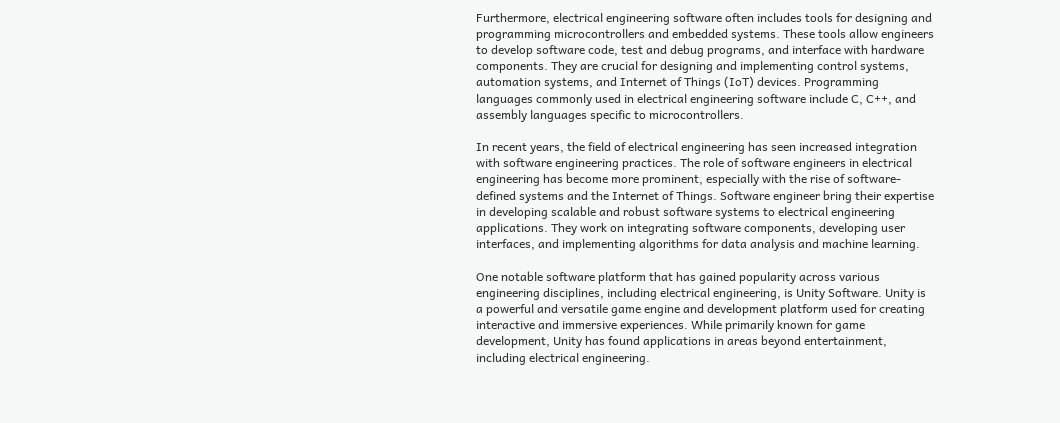Furthermore, electrical engineering software often includes tools for designing and programming microcontrollers and embedded systems. These tools allow engineers to develop software code, test and debug programs, and interface with hardware components. They are crucial for designing and implementing control systems, automation systems, and Internet of Things (IoT) devices. Programming languages commonly used in electrical engineering software include C, C++, and assembly languages specific to microcontrollers.

In recent years, the field of electrical engineering has seen increased integration with software engineering practices. The role of software engineers in electrical engineering has become more prominent, especially with the rise of software-defined systems and the Internet of Things. Software engineer bring their expertise in developing scalable and robust software systems to electrical engineering applications. They work on integrating software components, developing user interfaces, and implementing algorithms for data analysis and machine learning.

One notable software platform that has gained popularity across various engineering disciplines, including electrical engineering, is Unity Software. Unity is a powerful and versatile game engine and development platform used for creating interactive and immersive experiences. While primarily known for game development, Unity has found applications in areas beyond entertainment, including electrical engineering.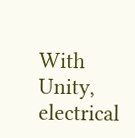With Unity, electrical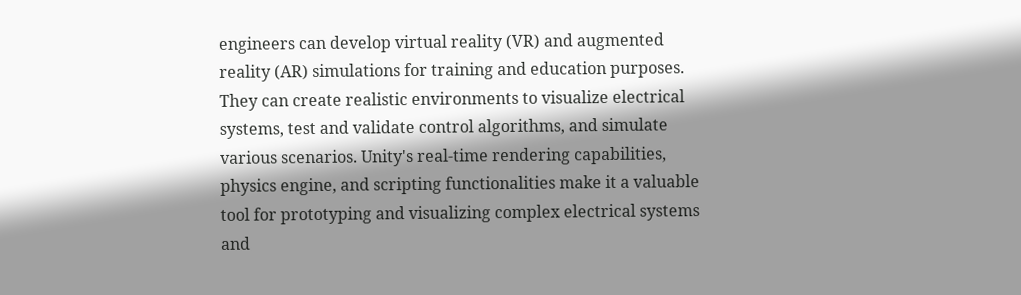engineers can develop virtual reality (VR) and augmented reality (AR) simulations for training and education purposes. They can create realistic environments to visualize electrical systems, test and validate control algorithms, and simulate various scenarios. Unity's real-time rendering capabilities, physics engine, and scripting functionalities make it a valuable tool for prototyping and visualizing complex electrical systems and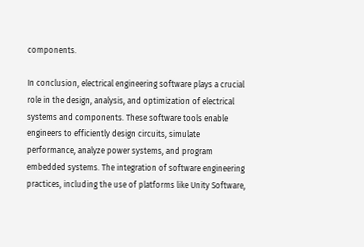components.

In conclusion, electrical engineering software plays a crucial role in the design, analysis, and optimization of electrical systems and components. These software tools enable engineers to efficiently design circuits, simulate performance, analyze power systems, and program embedded systems. The integration of software engineering practices, including the use of platforms like Unity Software,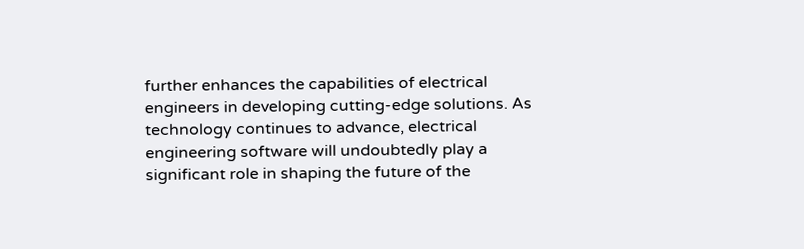further enhances the capabilities of electrical engineers in developing cutting-edge solutions. As technology continues to advance, electrical engineering software will undoubtedly play a significant role in shaping the future of the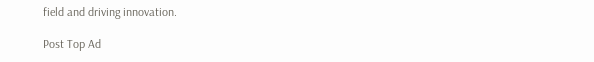field and driving innovation.

Post Top Ad